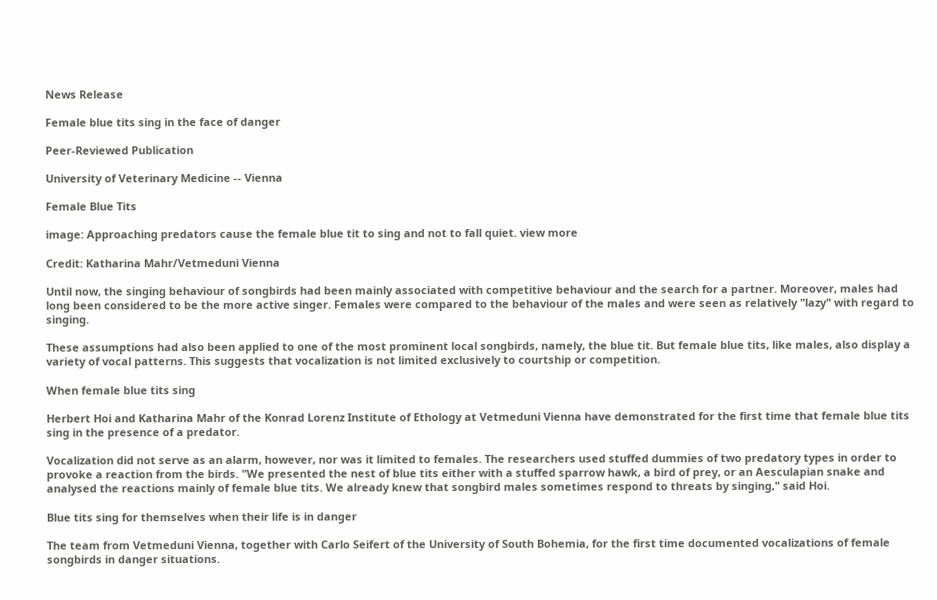News Release

Female blue tits sing in the face of danger

Peer-Reviewed Publication

University of Veterinary Medicine -- Vienna

Female Blue Tits

image: Approaching predators cause the female blue tit to sing and not to fall quiet. view more

Credit: Katharina Mahr/Vetmeduni Vienna

Until now, the singing behaviour of songbirds had been mainly associated with competitive behaviour and the search for a partner. Moreover, males had long been considered to be the more active singer. Females were compared to the behaviour of the males and were seen as relatively "lazy" with regard to singing.

These assumptions had also been applied to one of the most prominent local songbirds, namely, the blue tit. But female blue tits, like males, also display a variety of vocal patterns. This suggests that vocalization is not limited exclusively to courtship or competition.

When female blue tits sing

Herbert Hoi and Katharina Mahr of the Konrad Lorenz Institute of Ethology at Vetmeduni Vienna have demonstrated for the first time that female blue tits sing in the presence of a predator.

Vocalization did not serve as an alarm, however, nor was it limited to females. The researchers used stuffed dummies of two predatory types in order to provoke a reaction from the birds. "We presented the nest of blue tits either with a stuffed sparrow hawk, a bird of prey, or an Aesculapian snake and analysed the reactions mainly of female blue tits. We already knew that songbird males sometimes respond to threats by singing," said Hoi.

Blue tits sing for themselves when their life is in danger

The team from Vetmeduni Vienna, together with Carlo Seifert of the University of South Bohemia, for the first time documented vocalizations of female songbirds in danger situations.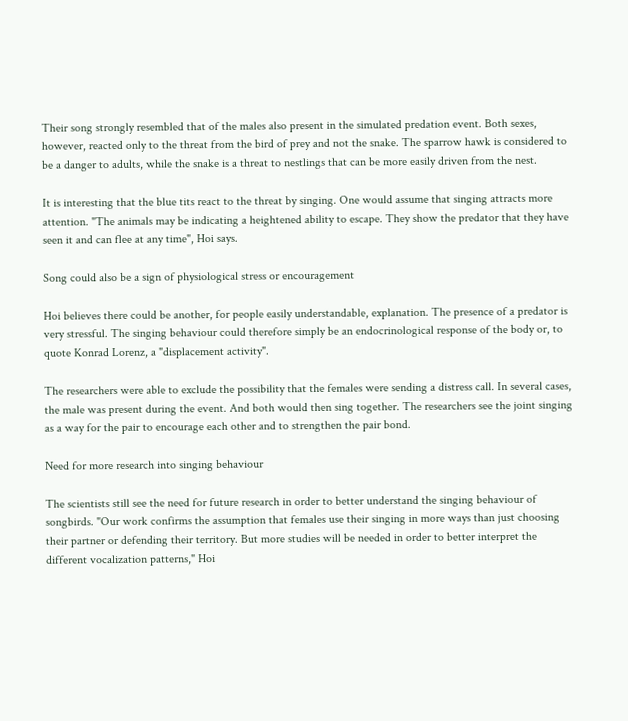Their song strongly resembled that of the males also present in the simulated predation event. Both sexes, however, reacted only to the threat from the bird of prey and not the snake. The sparrow hawk is considered to be a danger to adults, while the snake is a threat to nestlings that can be more easily driven from the nest.

It is interesting that the blue tits react to the threat by singing. One would assume that singing attracts more attention. "The animals may be indicating a heightened ability to escape. They show the predator that they have seen it and can flee at any time", Hoi says.

Song could also be a sign of physiological stress or encouragement

Hoi believes there could be another, for people easily understandable, explanation. The presence of a predator is very stressful. The singing behaviour could therefore simply be an endocrinological response of the body or, to quote Konrad Lorenz, a "displacement activity".

The researchers were able to exclude the possibility that the females were sending a distress call. In several cases, the male was present during the event. And both would then sing together. The researchers see the joint singing as a way for the pair to encourage each other and to strengthen the pair bond.

Need for more research into singing behaviour

The scientists still see the need for future research in order to better understand the singing behaviour of songbirds. "Our work confirms the assumption that females use their singing in more ways than just choosing their partner or defending their territory. But more studies will be needed in order to better interpret the different vocalization patterns," Hoi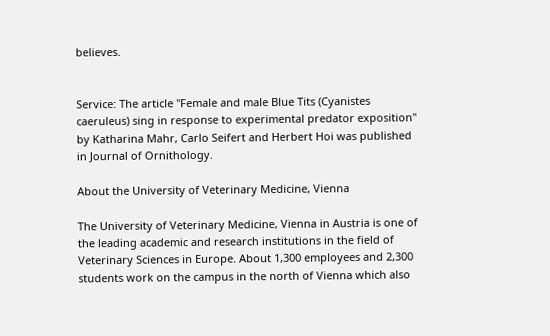believes.


Service: The article "Female and male Blue Tits (Cyanistes caeruleus) sing in response to experimental predator exposition" by Katharina Mahr, Carlo Seifert and Herbert Hoi was published in Journal of Ornithology.

About the University of Veterinary Medicine, Vienna

The University of Veterinary Medicine, Vienna in Austria is one of the leading academic and research institutions in the field of Veterinary Sciences in Europe. About 1,300 employees and 2,300 students work on the campus in the north of Vienna which also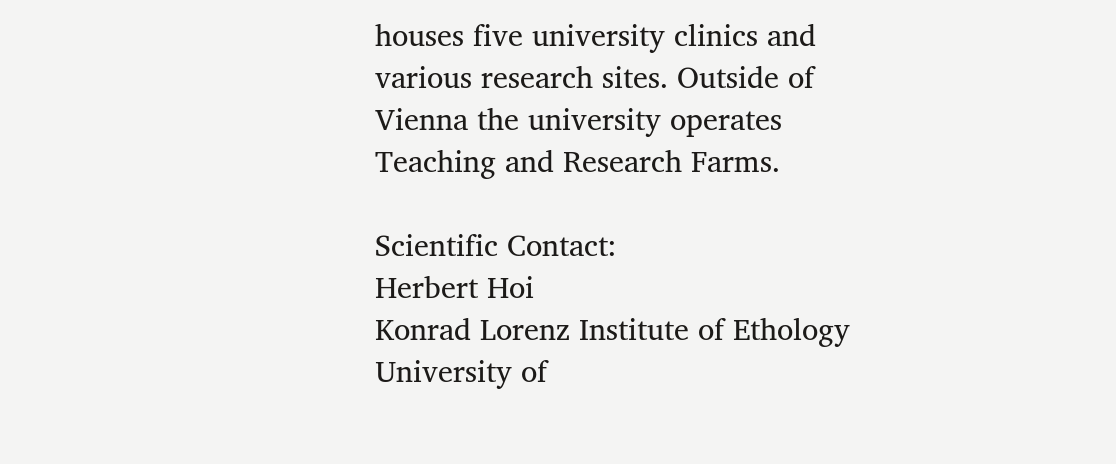houses five university clinics and various research sites. Outside of Vienna the university operates Teaching and Research Farms.

Scientific Contact:
Herbert Hoi
Konrad Lorenz Institute of Ethology
University of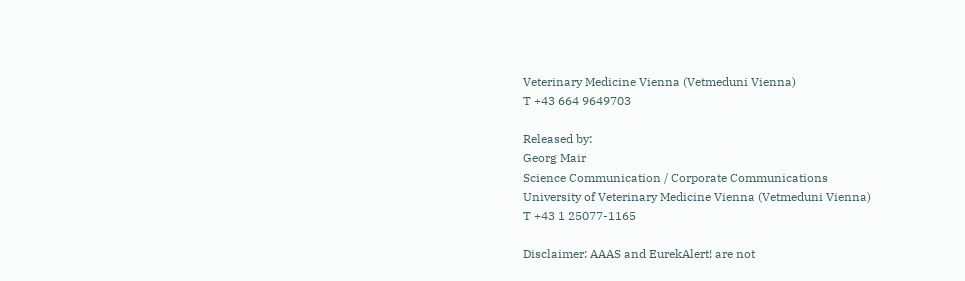Veterinary Medicine Vienna (Vetmeduni Vienna)
T +43 664 9649703

Released by:
Georg Mair
Science Communication / Corporate Communications
University of Veterinary Medicine Vienna (Vetmeduni Vienna)
T +43 1 25077-1165

Disclaimer: AAAS and EurekAlert! are not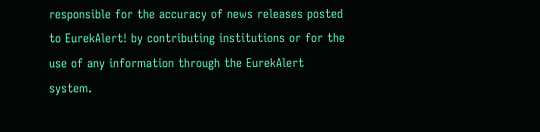responsible for the accuracy of news releases posted to EurekAlert! by contributing institutions or for the use of any information through the EurekAlert system.